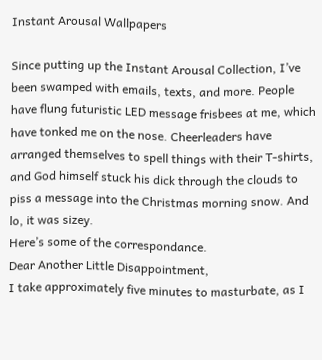Instant Arousal Wallpapers

Since putting up the Instant Arousal Collection, I’ve been swamped with emails, texts, and more. People have flung futuristic LED message frisbees at me, which have tonked me on the nose. Cheerleaders have arranged themselves to spell things with their T-shirts, and God himself stuck his dick through the clouds to piss a message into the Christmas morning snow. And lo, it was sizey.
Here’s some of the correspondance.
Dear Another Little Disappointment,
I take approximately five minutes to masturbate, as I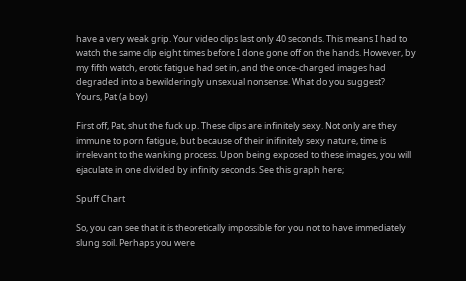have a very weak grip. Your video clips last only 40 seconds. This means I had to watch the same clip eight times before I done gone off on the hands. However, by my fifth watch, erotic fatigue had set in, and the once-charged images had degraded into a bewilderingly unsexual nonsense. What do you suggest?
Yours, Pat (a boy)

First off, Pat, shut the fuck up. These clips are infinitely sexy. Not only are they immune to porn fatigue, but because of their inifinitely sexy nature, time is irrelevant to the wanking process. Upon being exposed to these images, you will ejaculate in one divided by infinity seconds. See this graph here;

Spuff Chart

So, you can see that it is theoretically impossible for you not to have immediately slung soil. Perhaps you were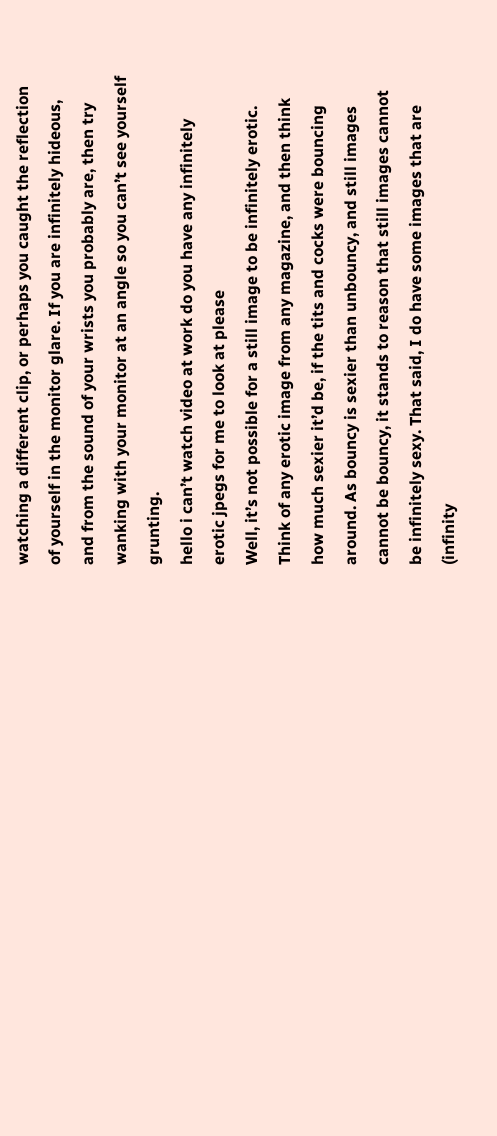watching a different clip, or perhaps you caught the reflection of yourself in the monitor glare. If you are infinitely hideous, and from the sound of your wrists you probably are, then try wanking with your monitor at an angle so you can’t see yourself grunting.
hello i can’t watch video at work do you have any infinitely erotic jpegs for me to look at please
Well, it’s not possible for a still image to be infinitely erotic. Think of any erotic image from any magazine, and then think how much sexier it’d be, if the tits and cocks were bouncing around. As bouncy is sexier than unbouncy, and still images cannot be bouncy, it stands to reason that still images cannot be infinitely sexy. That said, I do have some images that are (infinity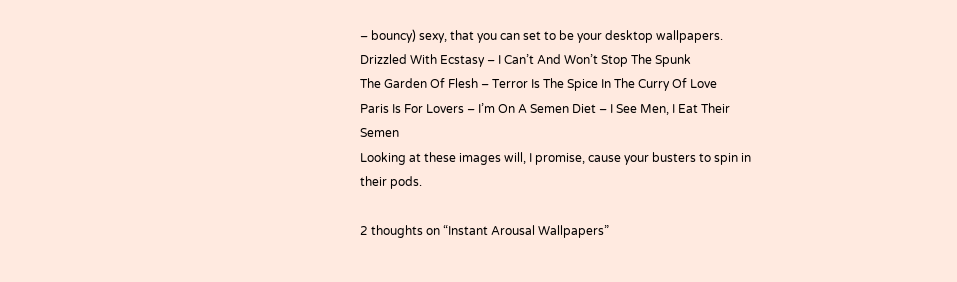– bouncy) sexy, that you can set to be your desktop wallpapers.
Drizzled With Ecstasy – I Can’t And Won’t Stop The Spunk
The Garden Of Flesh – Terror Is The Spice In The Curry Of Love
Paris Is For Lovers – I’m On A Semen Diet – I See Men, I Eat Their Semen
Looking at these images will, I promise, cause your busters to spin in their pods.

2 thoughts on “Instant Arousal Wallpapers”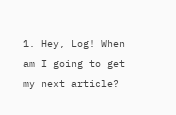1. Hey, Log! When am I going to get my next article?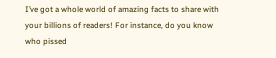I’ve got a whole world of amazing facts to share with your billions of readers! For instance, do you know who pissed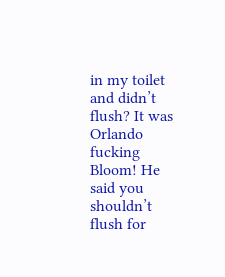in my toilet and didn’t flush? It was Orlando fucking Bloom! He said you shouldn’t flush for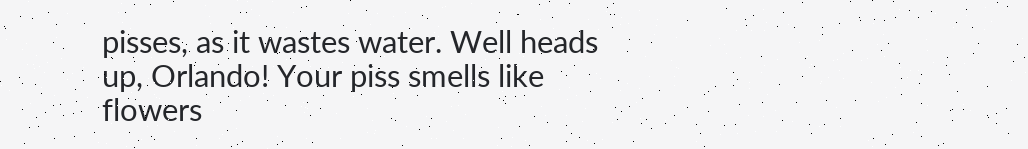pisses, as it wastes water. Well heads up, Orlando! Your piss smells like flowers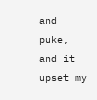and puke, and it upset my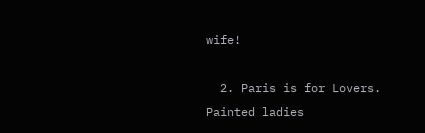wife!

  2. Paris is for Lovers. Painted ladies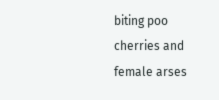biting poo cherries and female arses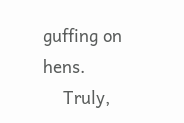guffing on hens.
    Truly,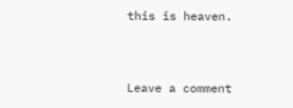this is heaven.


Leave a comment